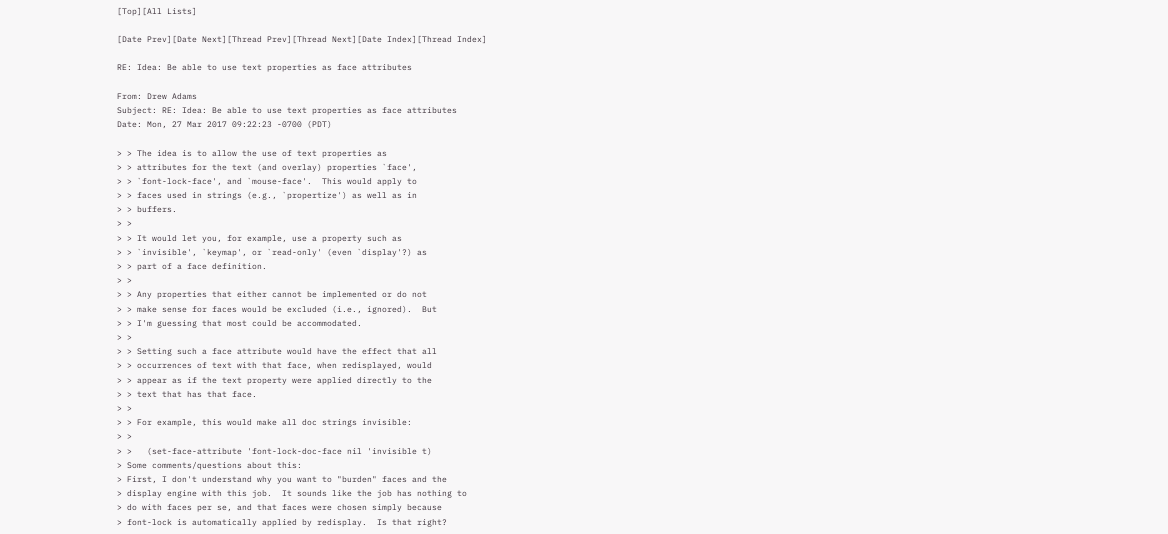[Top][All Lists]

[Date Prev][Date Next][Thread Prev][Thread Next][Date Index][Thread Index]

RE: Idea: Be able to use text properties as face attributes

From: Drew Adams
Subject: RE: Idea: Be able to use text properties as face attributes
Date: Mon, 27 Mar 2017 09:22:23 -0700 (PDT)

> > The idea is to allow the use of text properties as
> > attributes for the text (and overlay) properties `face',
> > `font-lock-face', and `mouse-face'.  This would apply to
> > faces used in strings (e.g., `propertize') as well as in
> > buffers.
> >
> > It would let you, for example, use a property such as
> > `invisible', `keymap', or `read-only' (even `display'?) as
> > part of a face definition.
> >
> > Any properties that either cannot be implemented or do not
> > make sense for faces would be excluded (i.e., ignored).  But
> > I'm guessing that most could be accommodated.
> >
> > Setting such a face attribute would have the effect that all
> > occurrences of text with that face, when redisplayed, would
> > appear as if the text property were applied directly to the
> > text that has that face.
> >
> > For example, this would make all doc strings invisible:
> >
> >   (set-face-attribute 'font-lock-doc-face nil 'invisible t)
> Some comments/questions about this:
> First, I don't understand why you want to "burden" faces and the
> display engine with this job.  It sounds like the job has nothing to
> do with faces per se, and that faces were chosen simply because
> font-lock is automatically applied by redisplay.  Is that right?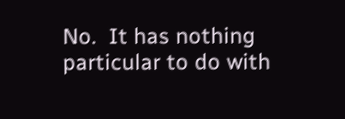No.  It has nothing particular to do with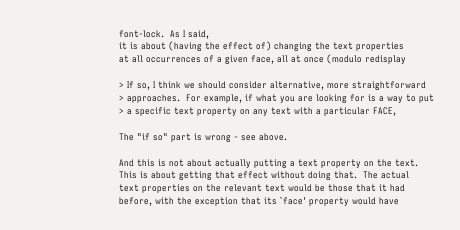font-lock.  As I said,
it is about (having the effect of) changing the text properties
at all occurrences of a given face, all at once (modulo redisplay

> If so, I think we should consider alternative, more straightforward
> approaches.  For example, if what you are looking for is a way to put
> a specific text property on any text with a particular FACE,

The "if so" part is wrong - see above.

And this is not about actually putting a text property on the text.
This is about getting that effect without doing that.  The actual
text properties on the relevant text would be those that it had
before, with the exception that its `face' property would have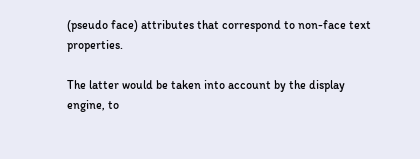(pseudo face) attributes that correspond to non-face text properties.

The latter would be taken into account by the display engine, to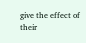give the effect of their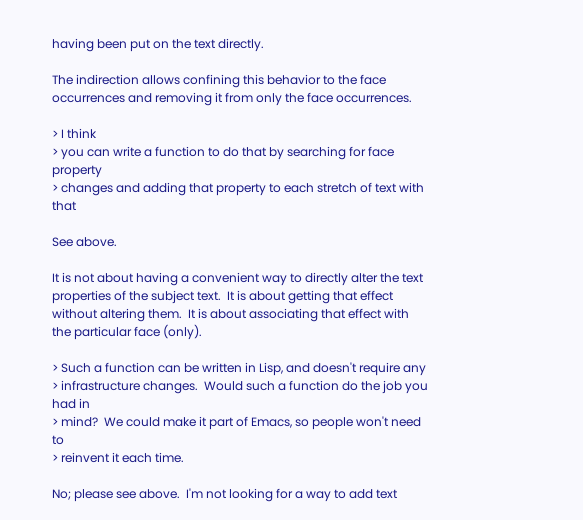having been put on the text directly.

The indirection allows confining this behavior to the face
occurrences and removing it from only the face occurrences.

> I think
> you can write a function to do that by searching for face property
> changes and adding that property to each stretch of text with that

See above.

It is not about having a convenient way to directly alter the text
properties of the subject text.  It is about getting that effect
without altering them.  It is about associating that effect with
the particular face (only).

> Such a function can be written in Lisp, and doesn't require any
> infrastructure changes.  Would such a function do the job you had in
> mind?  We could make it part of Emacs, so people won't need to
> reinvent it each time.

No; please see above.  I'm not looking for a way to add text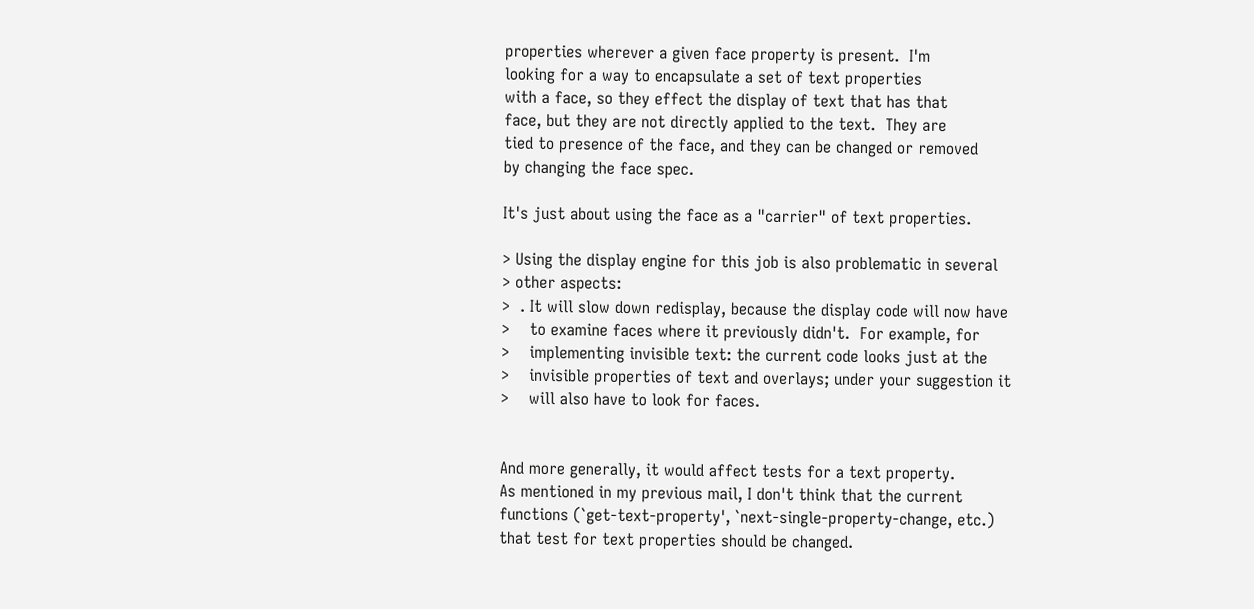properties wherever a given face property is present.  I'm
looking for a way to encapsulate a set of text properties
with a face, so they effect the display of text that has that
face, but they are not directly applied to the text.  They are
tied to presence of the face, and they can be changed or removed
by changing the face spec.

It's just about using the face as a "carrier" of text properties.

> Using the display engine for this job is also problematic in several
> other aspects:
>  . It will slow down redisplay, because the display code will now have
>    to examine faces where it previously didn't.  For example, for
>    implementing invisible text: the current code looks just at the
>    invisible properties of text and overlays; under your suggestion it
>    will also have to look for faces.


And more generally, it would affect tests for a text property.
As mentioned in my previous mail, I don't think that the current
functions (`get-text-property', `next-single-property-change, etc.)
that test for text properties should be changed.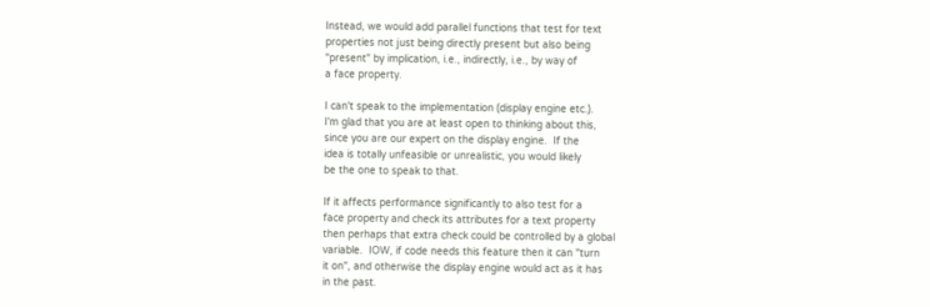Instead, we would add parallel functions that test for text
properties not just being directly present but also being
"present" by implication, i.e., indirectly, i.e., by way of
a face property.

I can't speak to the implementation (display engine etc.).
I'm glad that you are at least open to thinking about this,
since you are our expert on the display engine.  If the
idea is totally unfeasible or unrealistic, you would likely
be the one to speak to that.

If it affects performance significantly to also test for a
face property and check its attributes for a text property
then perhaps that extra check could be controlled by a global
variable.  IOW, if code needs this feature then it can "turn
it on", and otherwise the display engine would act as it has
in the past.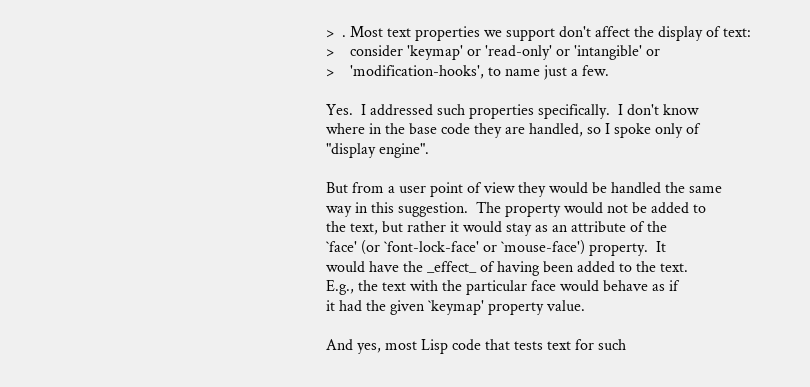>  . Most text properties we support don't affect the display of text:
>    consider 'keymap' or 'read-only' or 'intangible' or
>    'modification-hooks', to name just a few.

Yes.  I addressed such properties specifically.  I don't know
where in the base code they are handled, so I spoke only of
"display engine".

But from a user point of view they would be handled the same
way in this suggestion.  The property would not be added to
the text, but rather it would stay as an attribute of the
`face' (or `font-lock-face' or `mouse-face') property.  It
would have the _effect_ of having been added to the text.
E.g., the text with the particular face would behave as if
it had the given `keymap' property value.

And yes, most Lisp code that tests text for such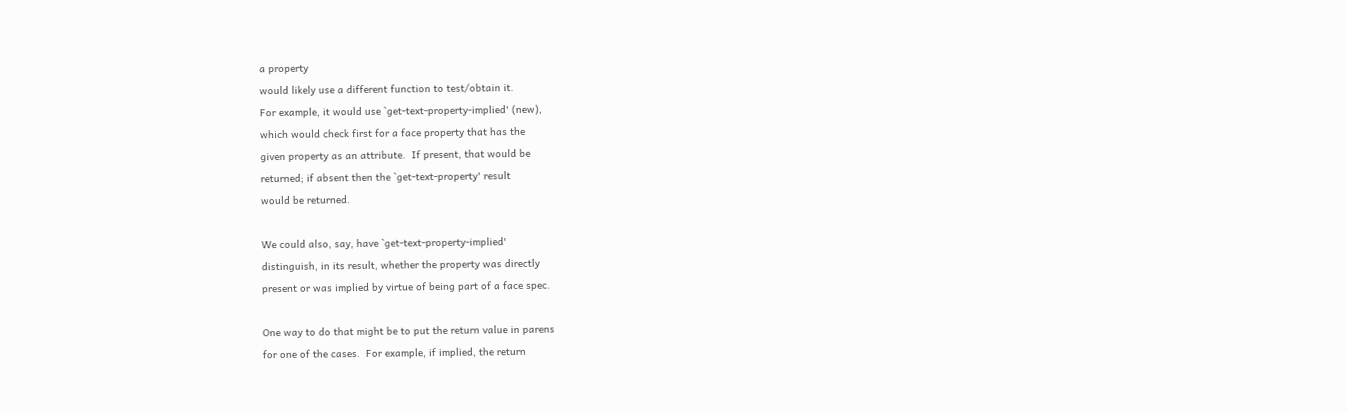a property
would likely use a different function to test/obtain it.
For example, it would use `get-text-property-implied' (new),
which would check first for a face property that has the
given property as an attribute.  If present, that would be
returned; if absent then the `get-text-property' result
would be returned.

We could also, say, have `get-text-property-implied'
distinguish, in its result, whether the property was directly
present or was implied by virtue of being part of a face spec.

One way to do that might be to put the return value in parens
for one of the cases.  For example, if implied, the return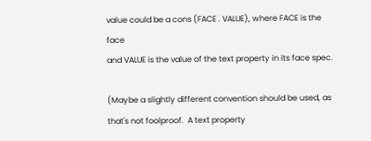value could be a cons (FACE . VALUE), where FACE is the face
and VALUE is the value of the text property in its face spec.

(Maybe a slightly different convention should be used, as
that's not foolproof.  A text property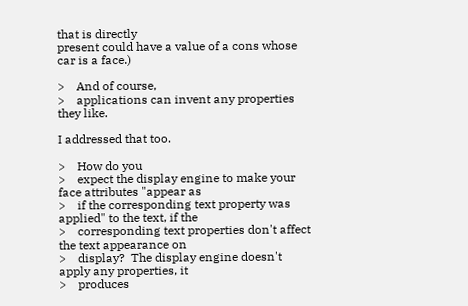that is directly
present could have a value of a cons whose car is a face.)

>    And of course,
>    applications can invent any properties they like.

I addressed that too.

>    How do you
>    expect the display engine to make your face attributes "appear as
>    if the corresponding text property was applied" to the text, if the
>    corresponding text properties don't affect the text appearance on
>    display?  The display engine doesn't apply any properties, it
>    produces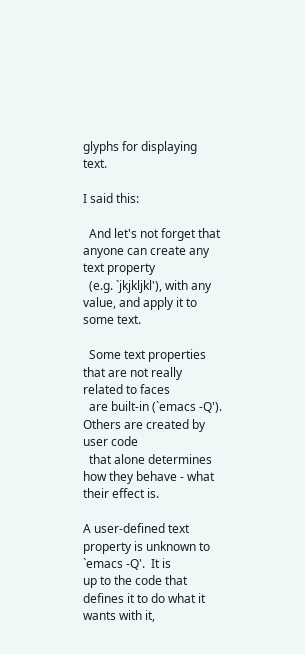glyphs for displaying text.

I said this:

  And let's not forget that anyone can create any text property
  (e.g. `jkjkljkl'), with any value, and apply it to some text.

  Some text properties that are not really related to faces
  are built-in (`emacs -Q').  Others are created by user code
  that alone determines how they behave - what their effect is.

A user-defined text property is unknown to `emacs -Q'.  It is
up to the code that defines it to do what it wants with it,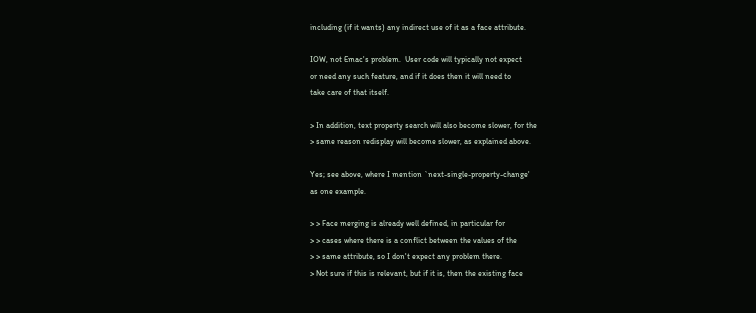including (if it wants) any indirect use of it as a face attribute.

IOW, not Emac's problem.  User code will typically not expect
or need any such feature, and if it does then it will need to
take care of that itself.

> In addition, text property search will also become slower, for the
> same reason redisplay will become slower, as explained above.

Yes; see above, where I mention `next-single-property-change'
as one example.

> > Face merging is already well defined, in particular for
> > cases where there is a conflict between the values of the
> > same attribute, so I don't expect any problem there.
> Not sure if this is relevant, but if it is, then the existing face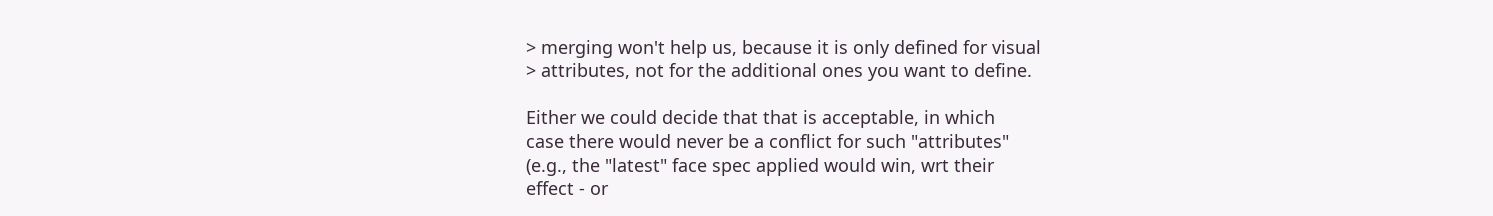> merging won't help us, because it is only defined for visual
> attributes, not for the additional ones you want to define.

Either we could decide that that is acceptable, in which
case there would never be a conflict for such "attributes"
(e.g., the "latest" face spec applied would win, wrt their
effect - or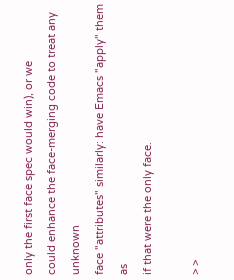only the first face spec would win), or we
could enhance the face-merging code to treat any unknown
face "attributes" similarly: have Emacs "apply" them as
if that were the only face.

> >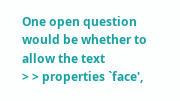One open question would be whether to allow the text
> > properties `face',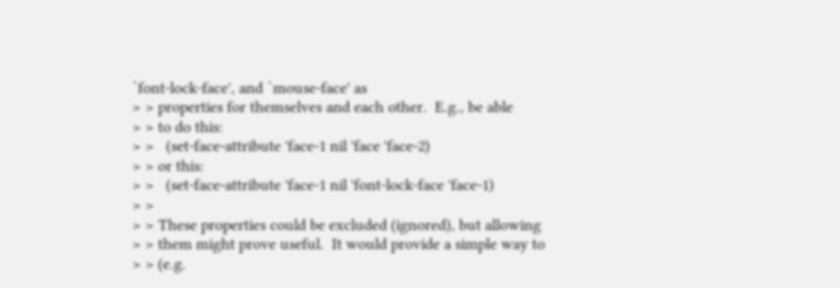`font-lock-face', and `mouse-face' as
> > properties for themselves and each other.  E.g., be able
> > to do this:
> >   (set-face-attribute 'face-1 nil 'face 'face-2)
> > or this:
> >   (set-face-attribute 'face-1 nil 'font-lock-face 'face-1)
> >
> > These properties could be excluded (ignored), but allowing
> > them might prove useful.  It would provide a simple way to
> > (e.g.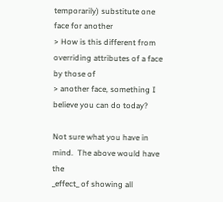temporarily) substitute one face for another
> How is this different from overriding attributes of a face by those of
> another face, something I believe you can do today?

Not sure what you have in mind.  The above would have the
_effect_ of showing all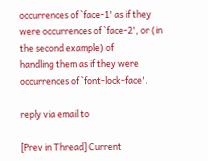occurrences of `face-1' as if they
were occurrences of `face-2', or (in the second example) of
handling them as if they were occurrences of `font-lock-face'.

reply via email to

[Prev in Thread] Current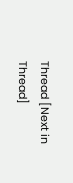Thread [Next in Thread]